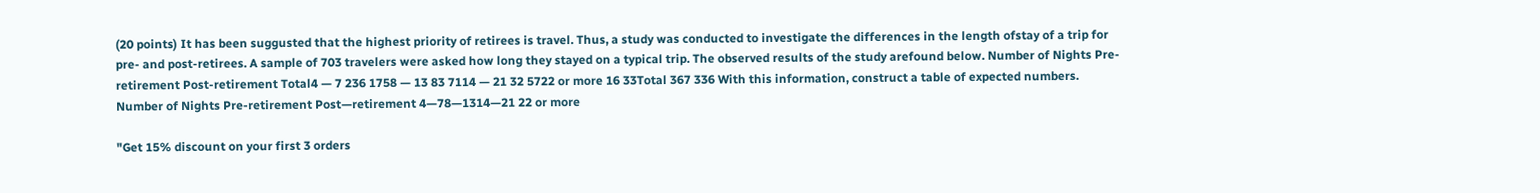(20 points) It has been suggusted that the highest priority of retirees is travel. Thus, a study was conducted to investigate the differences in the length ofstay of a trip for pre- and post-retirees. A sample of 703 travelers were asked how long they stayed on a typical trip. The observed results of the study arefound below. Number of Nights Pre-retirement Post-retirement Total4 — 7 236 1758 — 13 83 7114 — 21 32 5722 or more 16 33Total 367 336 With this information, construct a table of expected numbers. Number of Nights Pre-retirement Post—retirement 4—78—1314—21 22 or more

"Get 15% discount on your first 3 orders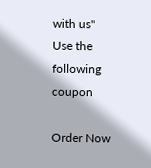with us"
Use the following coupon

Order Now